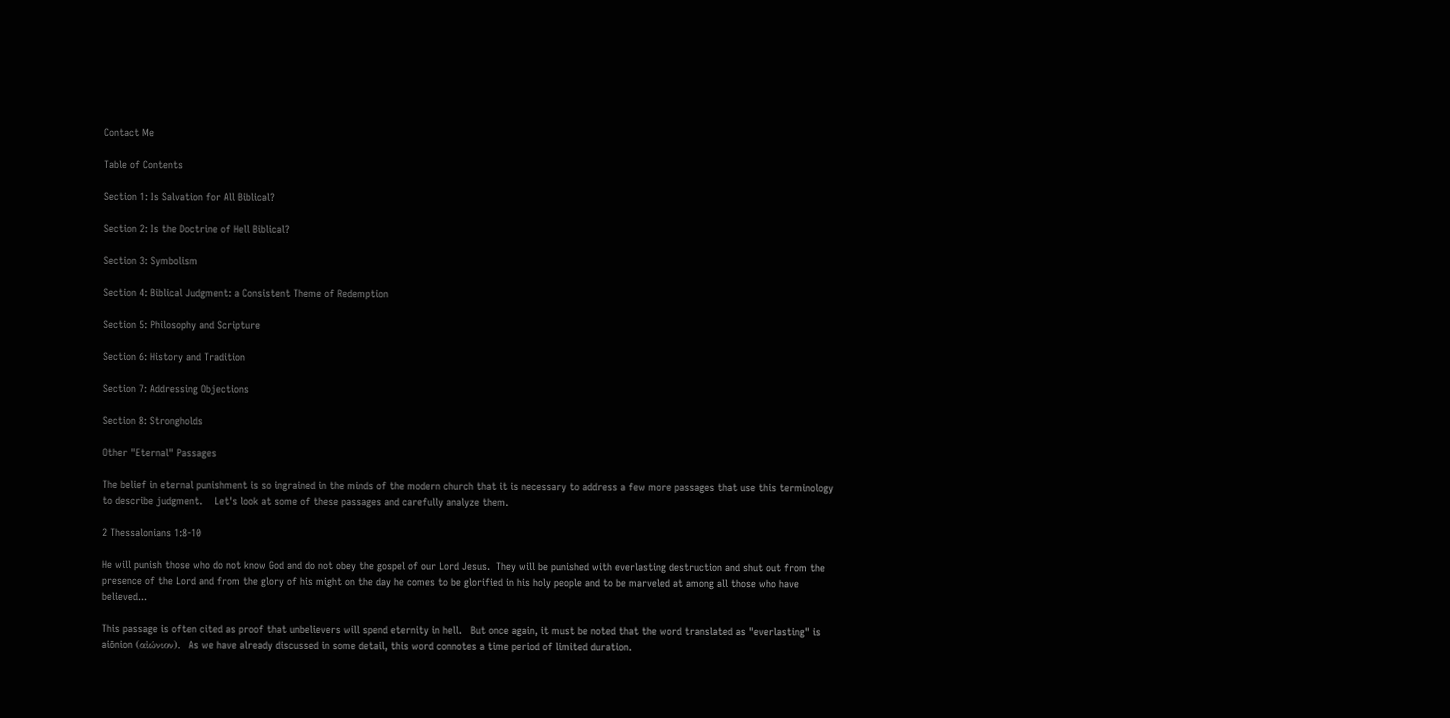Contact Me

Table of Contents

Section 1: Is Salvation for All Biblical?

Section 2: Is the Doctrine of Hell Biblical?

Section 3: Symbolism

Section 4: Biblical Judgment: a Consistent Theme of Redemption

Section 5: Philosophy and Scripture

Section 6: History and Tradition

Section 7: Addressing Objections

Section 8: Strongholds

Other "Eternal" Passages

The belief in eternal punishment is so ingrained in the minds of the modern church that it is necessary to address a few more passages that use this terminology to describe judgment.    Let's look at some of these passages and carefully analyze them.

2 Thessalonians 1:8-10

He will punish those who do not know God and do not obey the gospel of our Lord Jesus.  They will be punished with everlasting destruction and shut out from the presence of the Lord and from the glory of his might on the day he comes to be glorified in his holy people and to be marveled at among all those who have believed...

This passage is often cited as proof that unbelievers will spend eternity in hell.   But once again, it must be noted that the word translated as "everlasting" is aiōnion (αἰώνιον).  As we have already discussed in some detail, this word connotes a time period of limited duration.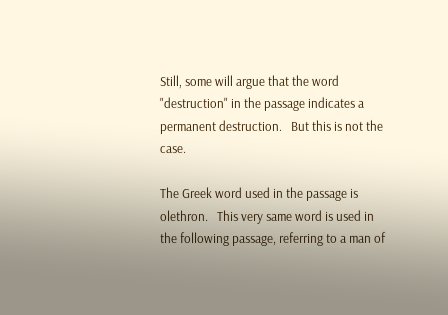Still, some will argue that the word "destruction" in the passage indicates a permanent destruction.   But this is not the case.

The Greek word used in the passage is olethron.   This very same word is used in the following passage, referring to a man of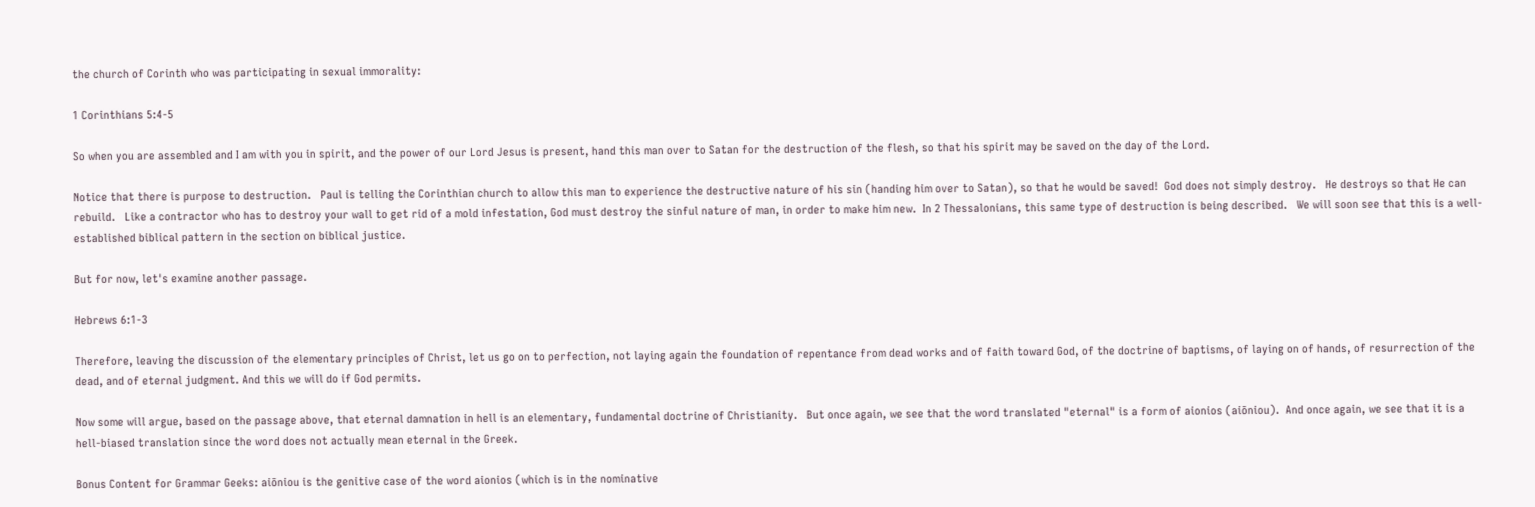the church of Corinth who was participating in sexual immorality:

1 Corinthians 5:4-5

So when you are assembled and I am with you in spirit, and the power of our Lord Jesus is present, hand this man over to Satan for the destruction of the flesh, so that his spirit may be saved on the day of the Lord.

Notice that there is purpose to destruction.   Paul is telling the Corinthian church to allow this man to experience the destructive nature of his sin (handing him over to Satan), so that he would be saved!  God does not simply destroy.   He destroys so that He can rebuild.   Like a contractor who has to destroy your wall to get rid of a mold infestation, God must destroy the sinful nature of man, in order to make him new.  In 2 Thessalonians, this same type of destruction is being described.   We will soon see that this is a well-established biblical pattern in the section on biblical justice.

But for now, let's examine another passage.

Hebrews 6:1-3

Therefore, leaving the discussion of the elementary principles of Christ, let us go on to perfection, not laying again the foundation of repentance from dead works and of faith toward God, of the doctrine of baptisms, of laying on of hands, of resurrection of the dead, and of eternal judgment. And this we will do if God permits.

Now some will argue, based on the passage above, that eternal damnation in hell is an elementary, fundamental doctrine of Christianity.   But once again, we see that the word translated "eternal" is a form of aionios (aiōniou).  And once again, we see that it is a hell-biased translation since the word does not actually mean eternal in the Greek.

Bonus Content for Grammar Geeks: aiōniou is the genitive case of the word aionios (which is in the nominative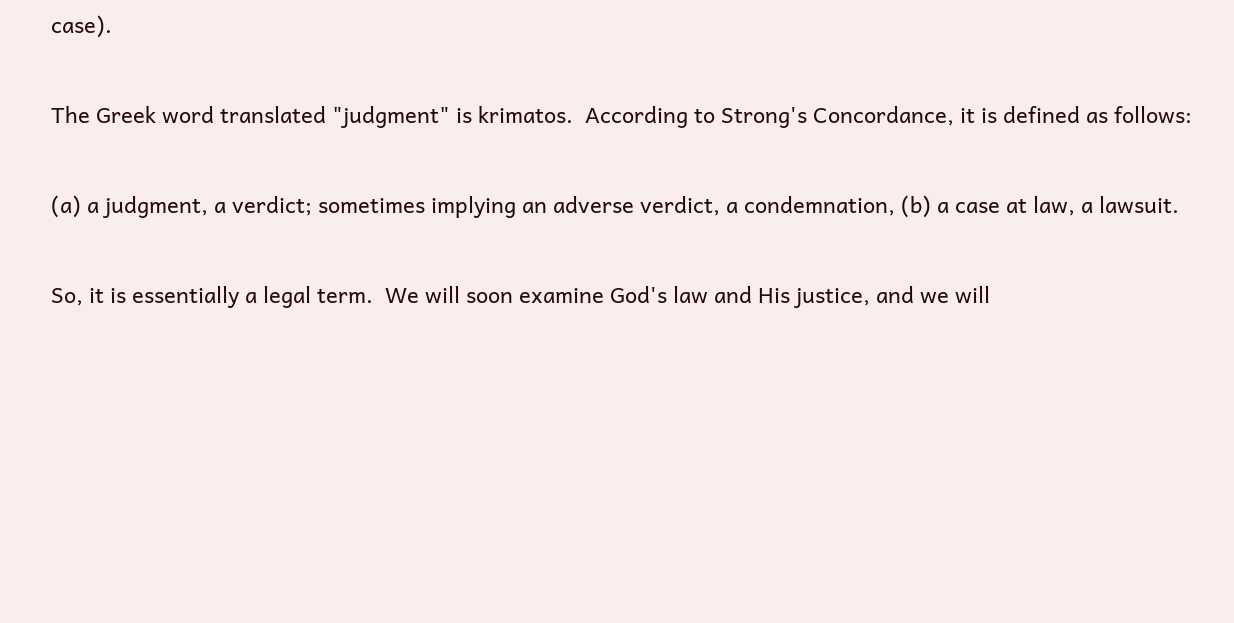case).

The Greek word translated "judgment" is krimatos.  According to Strong's Concordance, it is defined as follows:

(a) a judgment, a verdict; sometimes implying an adverse verdict, a condemnation, (b) a case at law, a lawsuit.

So, it is essentially a legal term.  We will soon examine God's law and His justice, and we will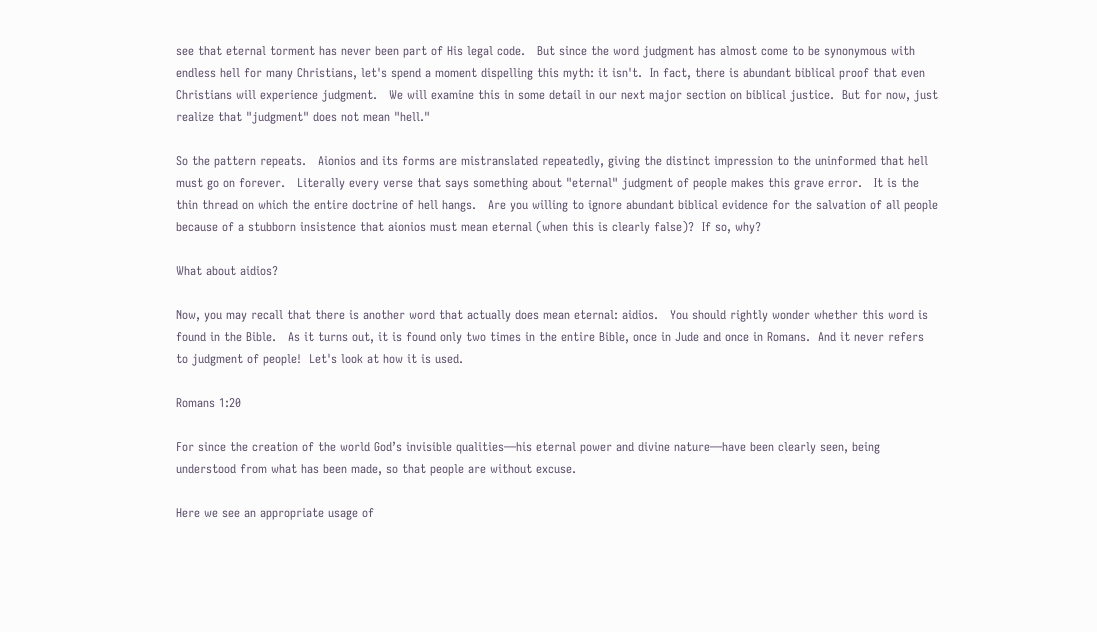see that eternal torment has never been part of His legal code.   But since the word judgment has almost come to be synonymous with endless hell for many Christians, let's spend a moment dispelling this myth: it isn't.  In fact, there is abundant biblical proof that even Christians will experience judgment.   We will examine this in some detail in our next major section on biblical justice.  But for now, just realize that "judgment" does not mean "hell."

So the pattern repeats.   Aionios and its forms are mistranslated repeatedly, giving the distinct impression to the uninformed that hell must go on forever.   Literally every verse that says something about "eternal" judgment of people makes this grave error.   It is the thin thread on which the entire doctrine of hell hangs.   Are you willing to ignore abundant biblical evidence for the salvation of all people because of a stubborn insistence that aionios must mean eternal (when this is clearly false)?  If so, why?

What about aidios?

Now, you may recall that there is another word that actually does mean eternal: aidios.   You should rightly wonder whether this word is found in the Bible.   As it turns out, it is found only two times in the entire Bible, once in Jude and once in Romans.  And it never refers to judgment of people!  Let's look at how it is used.

Romans 1:20

For since the creation of the world God’s invisible qualities—his eternal power and divine nature—have been clearly seen, being understood from what has been made, so that people are without excuse.

Here we see an appropriate usage of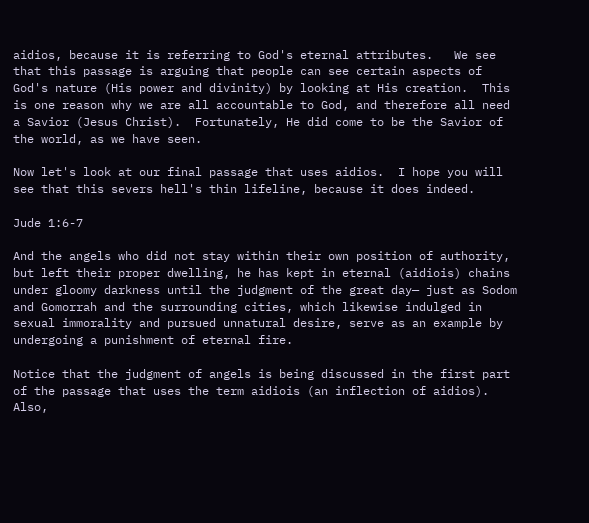aidios, because it is referring to God's eternal attributes.   We see that this passage is arguing that people can see certain aspects of God's nature (His power and divinity) by looking at His creation.  This is one reason why we are all accountable to God, and therefore all need a Savior (Jesus Christ).  Fortunately, He did come to be the Savior of the world, as we have seen.

Now let's look at our final passage that uses aidios.  I hope you will see that this severs hell's thin lifeline, because it does indeed.

Jude 1:6-7

And the angels who did not stay within their own position of authority, but left their proper dwelling, he has kept in eternal (aidiois) chains under gloomy darkness until the judgment of the great day— just as Sodom and Gomorrah and the surrounding cities, which likewise indulged in sexual immorality and pursued unnatural desire, serve as an example by undergoing a punishment of eternal fire.

Notice that the judgment of angels is being discussed in the first part of the passage that uses the term aidiois (an inflection of aidios).  Also,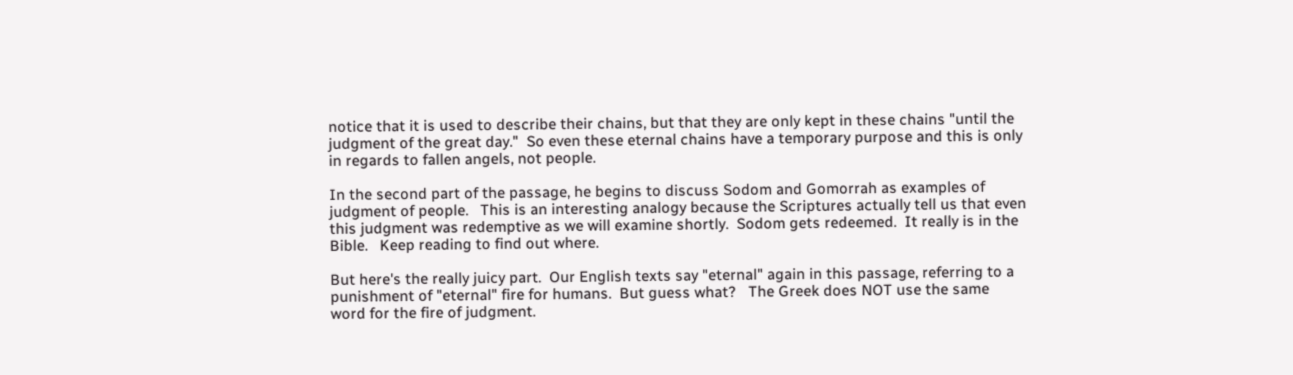notice that it is used to describe their chains, but that they are only kept in these chains "until the judgment of the great day."  So even these eternal chains have a temporary purpose and this is only in regards to fallen angels, not people.

In the second part of the passage, he begins to discuss Sodom and Gomorrah as examples of judgment of people.   This is an interesting analogy because the Scriptures actually tell us that even this judgment was redemptive as we will examine shortly.  Sodom gets redeemed.  It really is in the Bible.   Keep reading to find out where.

But here's the really juicy part.  Our English texts say "eternal" again in this passage, referring to a punishment of "eternal" fire for humans.  But guess what?   The Greek does NOT use the same word for the fire of judgment.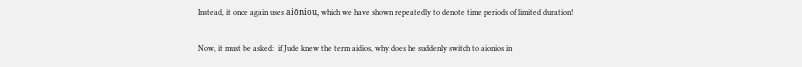Instead, it once again uses aiōniou, which we have shown repeatedly to denote time periods of limited duration!

Now, it must be asked:  if Jude knew the term aidios, why does he suddenly switch to aionios in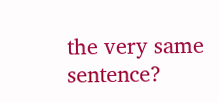the very same sentence?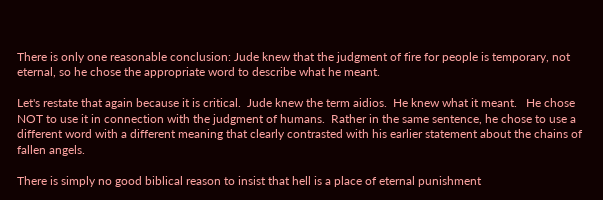There is only one reasonable conclusion: Jude knew that the judgment of fire for people is temporary, not eternal, so he chose the appropriate word to describe what he meant.

Let's restate that again because it is critical.  Jude knew the term aidios.  He knew what it meant.   He chose NOT to use it in connection with the judgment of humans.  Rather in the same sentence, he chose to use a different word with a different meaning that clearly contrasted with his earlier statement about the chains of fallen angels.

There is simply no good biblical reason to insist that hell is a place of eternal punishment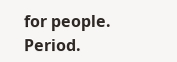for people.  Period.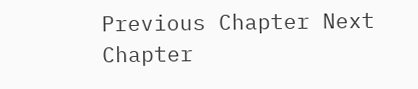Previous Chapter Next Chapter